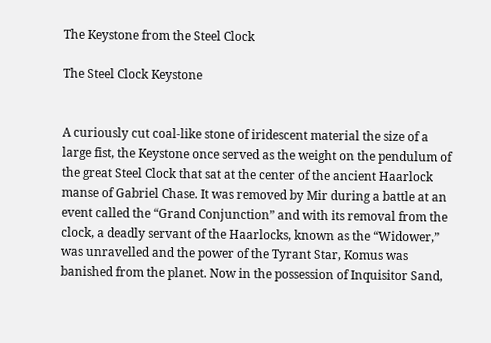The Keystone from the Steel Clock

The Steel Clock Keystone


A curiously cut coal-like stone of iridescent material the size of a large fist, the Keystone once served as the weight on the pendulum of the great Steel Clock that sat at the center of the ancient Haarlock manse of Gabriel Chase. It was removed by Mir during a battle at an event called the “Grand Conjunction” and with its removal from the clock, a deadly servant of the Haarlocks, known as the “Widower,” was unravelled and the power of the Tyrant Star, Komus was banished from the planet. Now in the possession of Inquisitor Sand,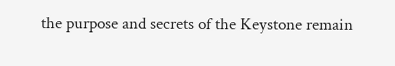the purpose and secrets of the Keystone remain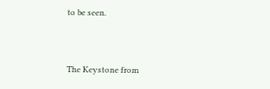to be seen.


The Keystone from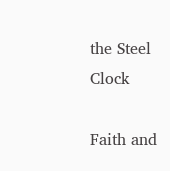the Steel Clock

Faith and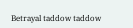Betrayal taddow taddow